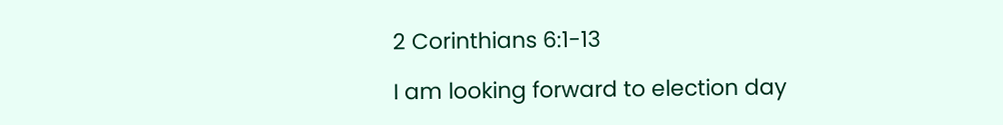2 Corinthians 6:1-13

I am looking forward to election day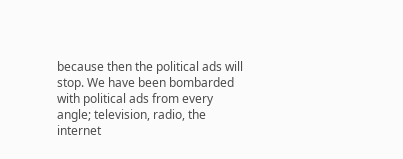because then the political ads will stop. We have been bombarded with political ads from every angle; television, radio, the internet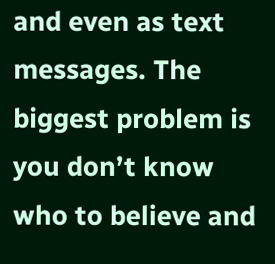and even as text messages. The biggest problem is you don’t know who to believe and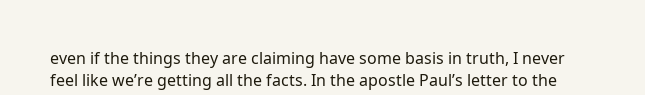even if the things they are claiming have some basis in truth, I never feel like we’re getting all the facts. In the apostle Paul’s letter to the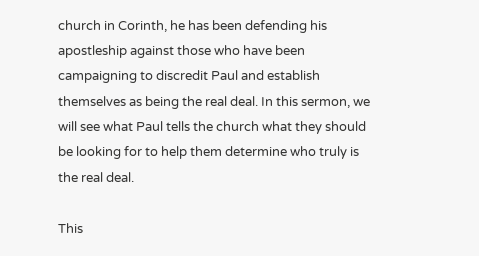church in Corinth, he has been defending his apostleship against those who have been campaigning to discredit Paul and establish themselves as being the real deal. In this sermon, we will see what Paul tells the church what they should be looking for to help them determine who truly is the real deal.

This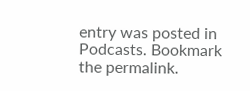entry was posted in Podcasts. Bookmark the permalink.